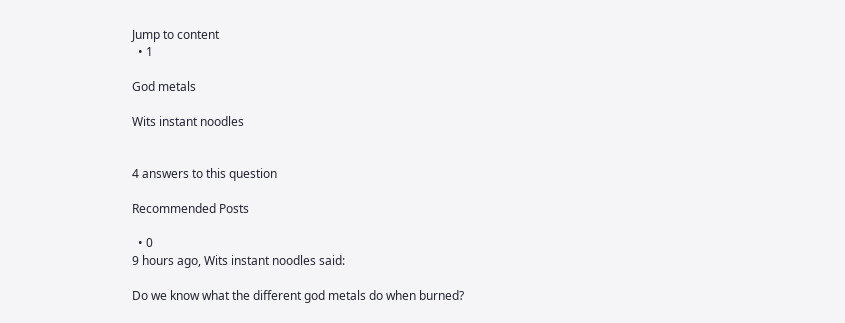Jump to content
  • 1

God metals

Wits instant noodles


4 answers to this question

Recommended Posts

  • 0
9 hours ago, Wits instant noodles said:

Do we know what the different god metals do when burned?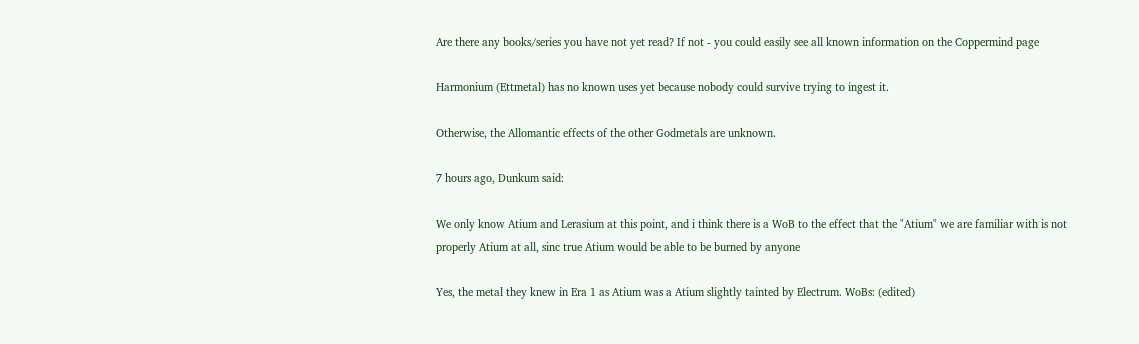Are there any books/series you have not yet read? If not - you could easily see all known information on the Coppermind page

Harmonium (Ettmetal) has no known uses yet because nobody could survive trying to ingest it.

Otherwise, the Allomantic effects of the other Godmetals are unknown.

7 hours ago, Dunkum said:

We only know Atium and Lerasium at this point, and i think there is a WoB to the effect that the "Atium" we are familiar with is not properly Atium at all, sinc true Atium would be able to be burned by anyone

Yes, the metal they knew in Era 1 as Atium was a Atium slightly tainted by Electrum. WoBs: (edited)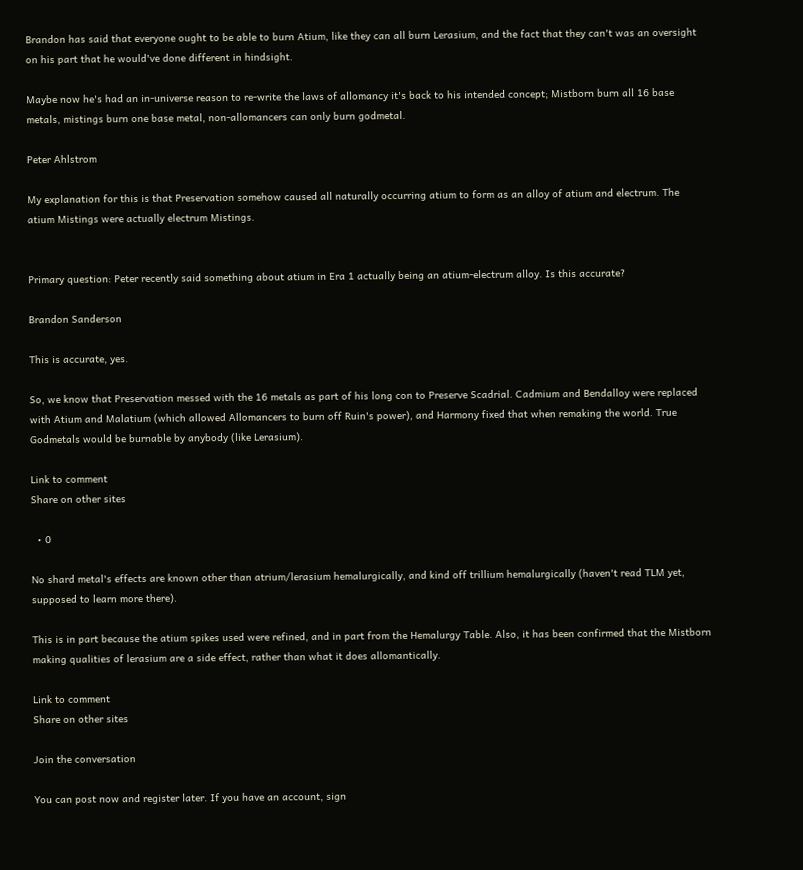Brandon has said that everyone ought to be able to burn Atium, like they can all burn Lerasium, and the fact that they can't was an oversight on his part that he would've done different in hindsight.

Maybe now he's had an in-universe reason to re-write the laws of allomancy it's back to his intended concept; Mistborn burn all 16 base metals, mistings burn one base metal, non-allomancers can only burn godmetal.

Peter Ahlstrom

My explanation for this is that Preservation somehow caused all naturally occurring atium to form as an alloy of atium and electrum. The atium Mistings were actually electrum Mistings.


Primary question: Peter recently said something about atium in Era 1 actually being an atium-electrum alloy. Is this accurate?

Brandon Sanderson

This is accurate, yes.

So, we know that Preservation messed with the 16 metals as part of his long con to Preserve Scadrial. Cadmium and Bendalloy were replaced with Atium and Malatium (which allowed Allomancers to burn off Ruin's power), and Harmony fixed that when remaking the world. True Godmetals would be burnable by anybody (like Lerasium).

Link to comment
Share on other sites

  • 0

No shard metal's effects are known other than atrium/lerasium hemalurgically, and kind off trillium hemalurgically (haven't read TLM yet, supposed to learn more there).

This is in part because the atium spikes used were refined, and in part from the Hemalurgy Table. Also, it has been confirmed that the Mistborn making qualities of lerasium are a side effect, rather than what it does allomantically.

Link to comment
Share on other sites

Join the conversation

You can post now and register later. If you have an account, sign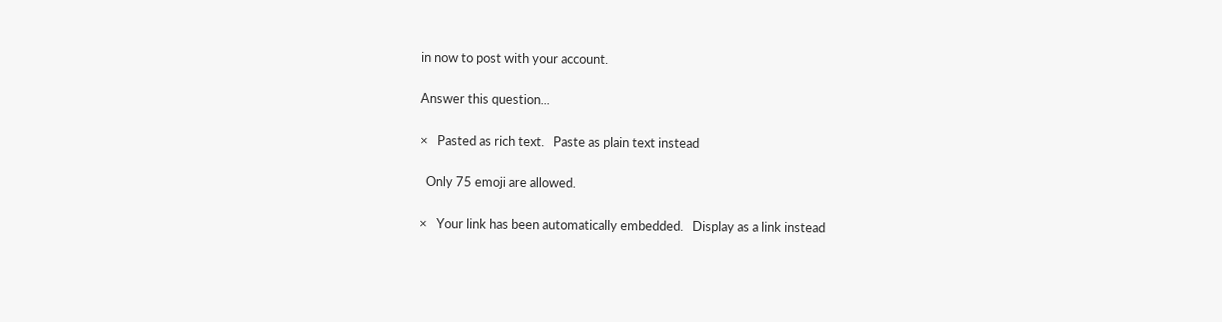in now to post with your account.

Answer this question...

×   Pasted as rich text.   Paste as plain text instead

  Only 75 emoji are allowed.

×   Your link has been automatically embedded.   Display as a link instead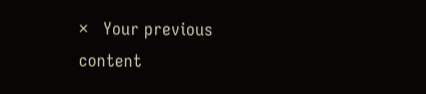×   Your previous content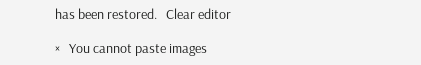has been restored.   Clear editor

×   You cannot paste images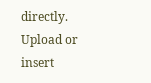directly. Upload or insert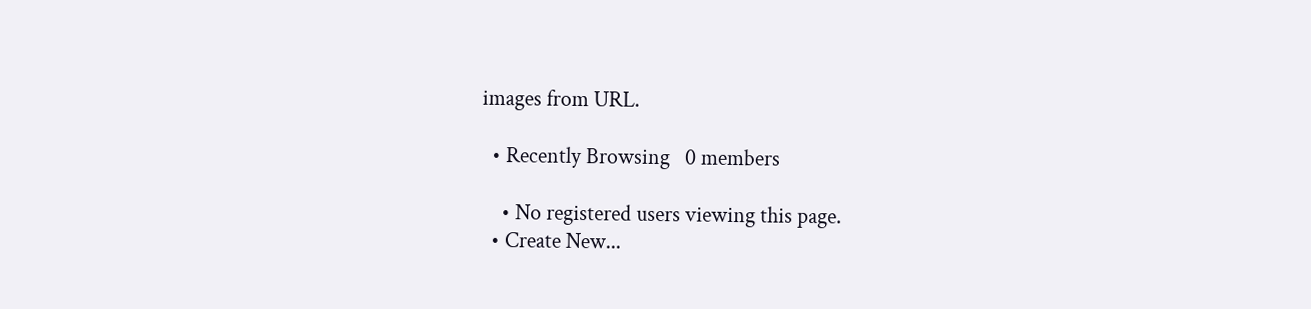images from URL.

  • Recently Browsing   0 members

    • No registered users viewing this page.
  • Create New...